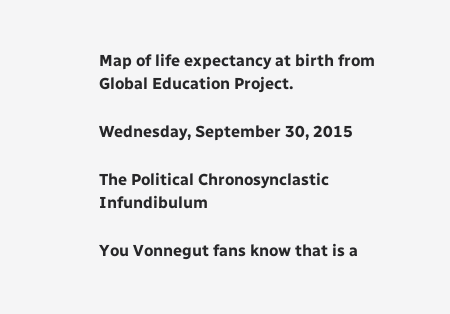Map of life expectancy at birth from Global Education Project.

Wednesday, September 30, 2015

The Political Chronosynclastic Infundibulum

You Vonnegut fans know that is a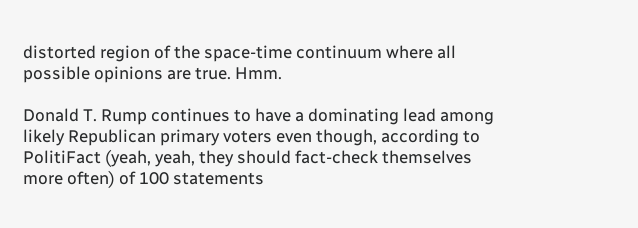distorted region of the space-time continuum where all possible opinions are true. Hmm.

Donald T. Rump continues to have a dominating lead among likely Republican primary voters even though, according to PolitiFact (yeah, yeah, they should fact-check themselves more often) of 100 statements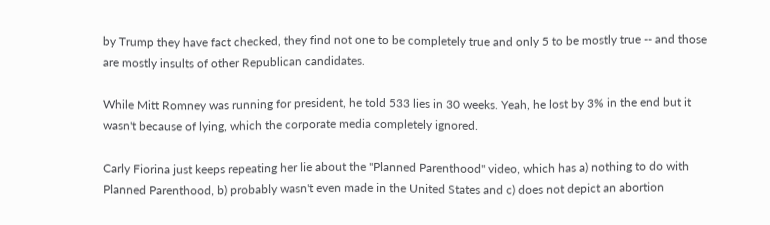by Trump they have fact checked, they find not one to be completely true and only 5 to be mostly true -- and those are mostly insults of other Republican candidates.

While Mitt Romney was running for president, he told 533 lies in 30 weeks. Yeah, he lost by 3% in the end but it wasn't because of lying, which the corporate media completely ignored.

Carly Fiorina just keeps repeating her lie about the "Planned Parenthood" video, which has a) nothing to do with Planned Parenthood, b) probably wasn't even made in the United States and c) does not depict an abortion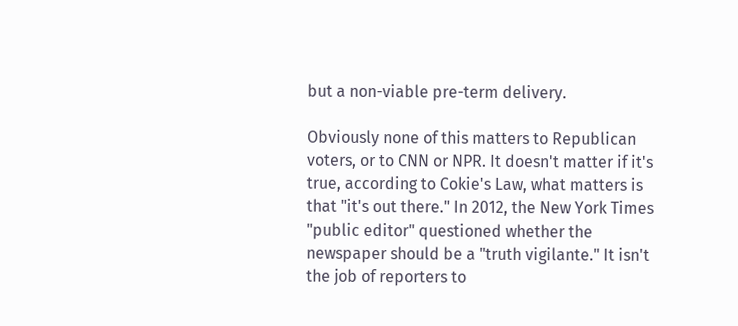but a non-viable pre-term delivery.

Obviously none of this matters to Republican voters, or to CNN or NPR. It doesn't matter if it's true, according to Cokie's Law, what matters is that "it's out there." In 2012, the New York Times "public editor" questioned whether the newspaper should be a "truth vigilante." It isn't the job of reporters to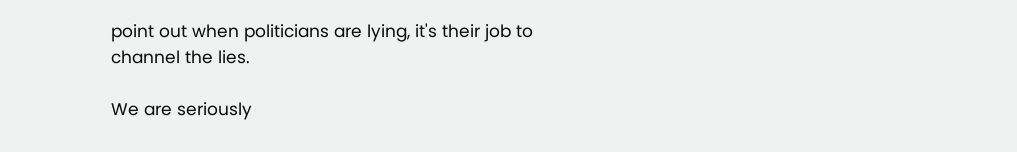point out when politicians are lying, it's their job to channel the lies.

We are seriously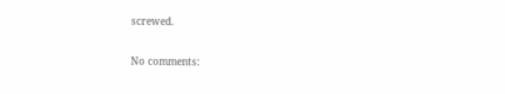screwed.

No comments: